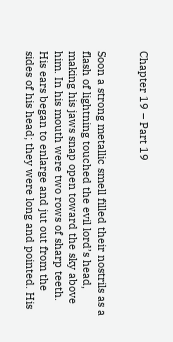Chapter 19 – Part 19


Soon a strong metallic smell filled their nostrils as a flash of lightning touched the evil lord’s head, making his jaws snap open toward the sky above him. In his mouth were two rows of sharp teeth. His ears began to enlarge and jut out from the sides of his head; they were long and pointed. His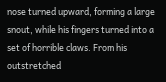nose turned upward, forming a large snout, while his fingers turned into a set of horrible claws. From his outstretched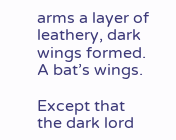arms a layer of leathery, dark wings formed. A bat’s wings.

Except that the dark lord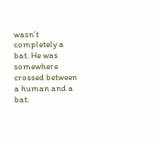wasn’t completely a bat. He was somewhere crossed between a human and a bat.